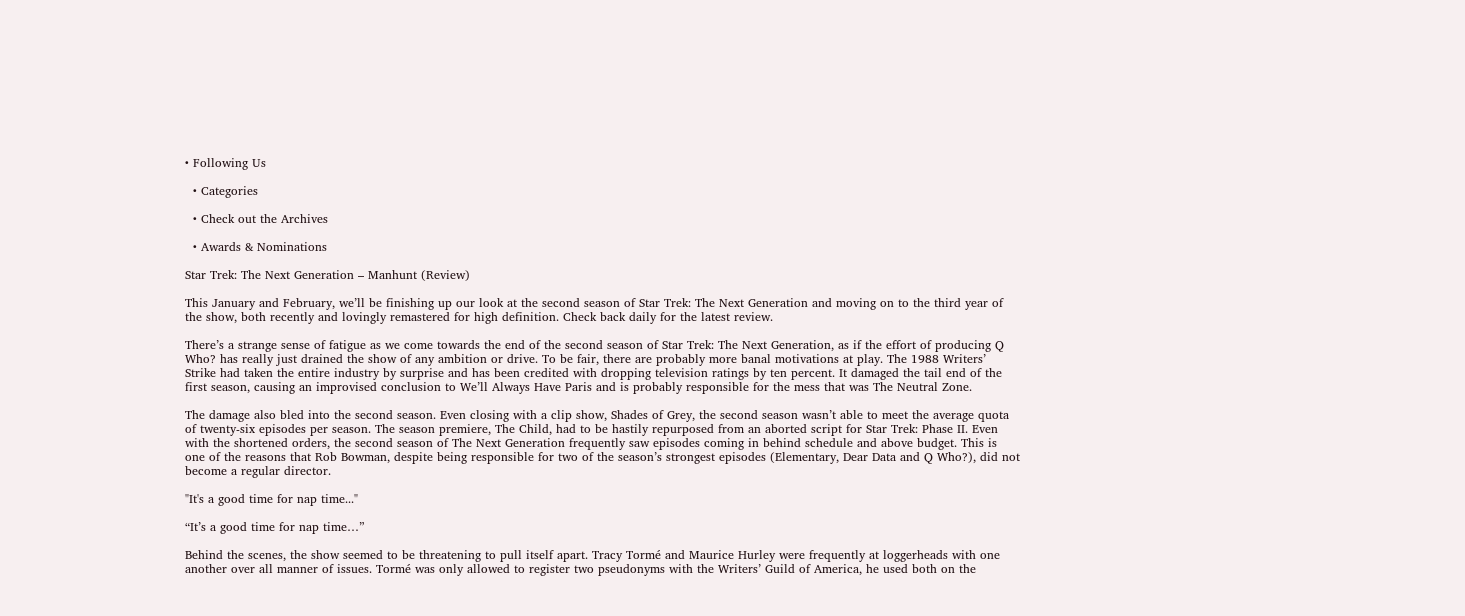• Following Us

  • Categories

  • Check out the Archives

  • Awards & Nominations

Star Trek: The Next Generation – Manhunt (Review)

This January and February, we’ll be finishing up our look at the second season of Star Trek: The Next Generation and moving on to the third year of the show, both recently and lovingly remastered for high definition. Check back daily for the latest review.

There’s a strange sense of fatigue as we come towards the end of the second season of Star Trek: The Next Generation, as if the effort of producing Q Who? has really just drained the show of any ambition or drive. To be fair, there are probably more banal motivations at play. The 1988 Writers’ Strike had taken the entire industry by surprise and has been credited with dropping television ratings by ten percent. It damaged the tail end of the first season, causing an improvised conclusion to We’ll Always Have Paris and is probably responsible for the mess that was The Neutral Zone.

The damage also bled into the second season. Even closing with a clip show, Shades of Grey, the second season wasn’t able to meet the average quota of twenty-six episodes per season. The season premiere, The Child, had to be hastily repurposed from an aborted script for Star Trek: Phase II. Even with the shortened orders, the second season of The Next Generation frequently saw episodes coming in behind schedule and above budget. This is one of the reasons that Rob Bowman, despite being responsible for two of the season’s strongest episodes (Elementary, Dear Data and Q Who?), did not become a regular director.

"It's a good time for nap time..."

“It’s a good time for nap time…”

Behind the scenes, the show seemed to be threatening to pull itself apart. Tracy Tormé and Maurice Hurley were frequently at loggerheads with one another over all manner of issues. Tormé was only allowed to register two pseudonyms with the Writers’ Guild of America, he used both on the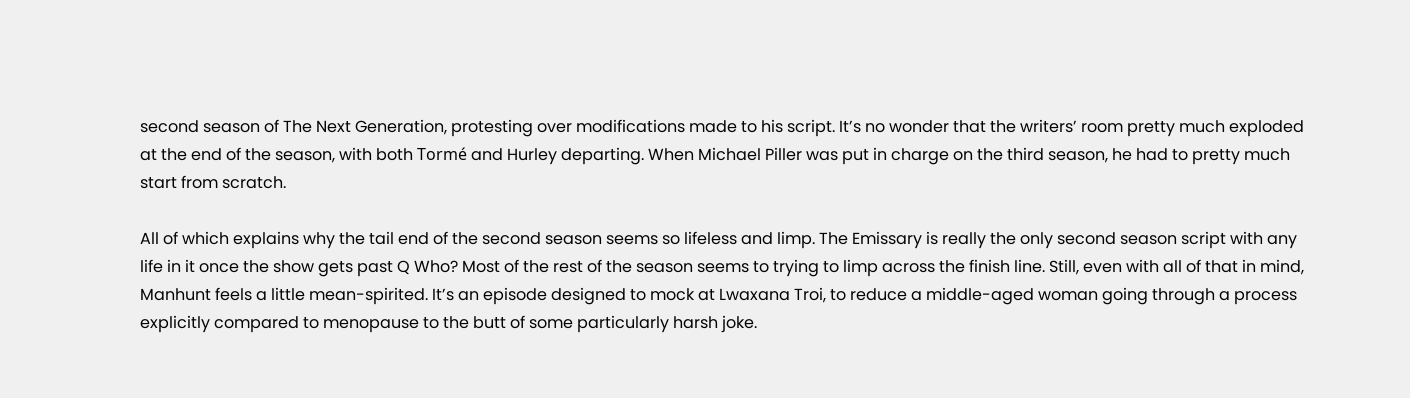second season of The Next Generation, protesting over modifications made to his script. It’s no wonder that the writers’ room pretty much exploded at the end of the season, with both Tormé and Hurley departing. When Michael Piller was put in charge on the third season, he had to pretty much start from scratch.

All of which explains why the tail end of the second season seems so lifeless and limp. The Emissary is really the only second season script with any life in it once the show gets past Q Who? Most of the rest of the season seems to trying to limp across the finish line. Still, even with all of that in mind, Manhunt feels a little mean-spirited. It’s an episode designed to mock at Lwaxana Troi, to reduce a middle-aged woman going through a process explicitly compared to menopause to the butt of some particularly harsh joke.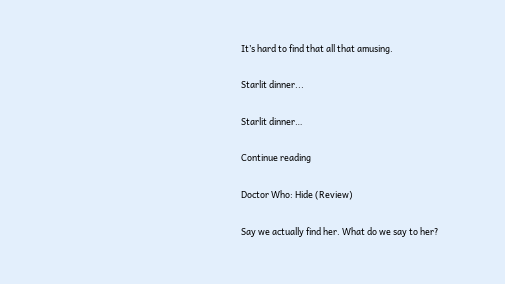It’s hard to find that all that amusing.

Starlit dinner...

Starlit dinner…

Continue reading

Doctor Who: Hide (Review)

Say we actually find her. What do we say to her?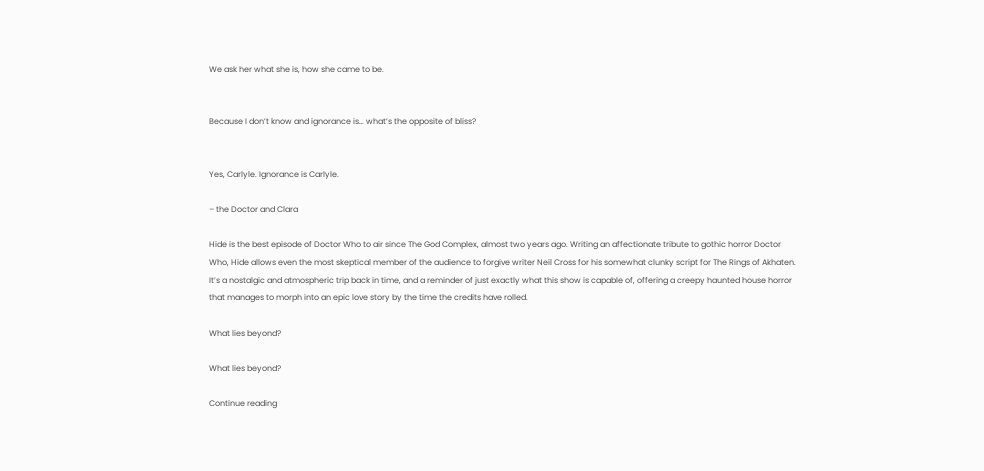We ask her what she is, how she came to be.


Because I don’t know and ignorance is… what’s the opposite of bliss?


Yes, Carlyle. Ignorance is Carlyle.

– the Doctor and Clara

Hide is the best episode of Doctor Who to air since The God Complex, almost two years ago. Writing an affectionate tribute to gothic horror Doctor Who, Hide allows even the most skeptical member of the audience to forgive writer Neil Cross for his somewhat clunky script for The Rings of Akhaten. It’s a nostalgic and atmospheric trip back in time, and a reminder of just exactly what this show is capable of, offering a creepy haunted house horror that manages to morph into an epic love story by the time the credits have rolled.

What lies beyond?

What lies beyond?

Continue reading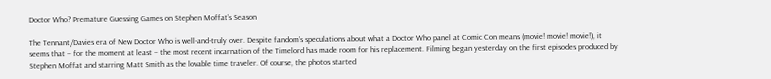Doctor Who? Premature Guessing Games on Stephen Moffat’s Season

The Tennant/Davies era of New Doctor Who is well-and-truly over. Despite fandom’s speculations about what a Doctor Who panel at Comic Con means (movie! movie! movie!), it seems that – for the moment at least – the most recent incarnation of the Timelord has made room for his replacement. Filming began yesterday on the first episodes produced by Stephen Moffat and starring Matt Smith as the lovable time traveler. Of course, the photos started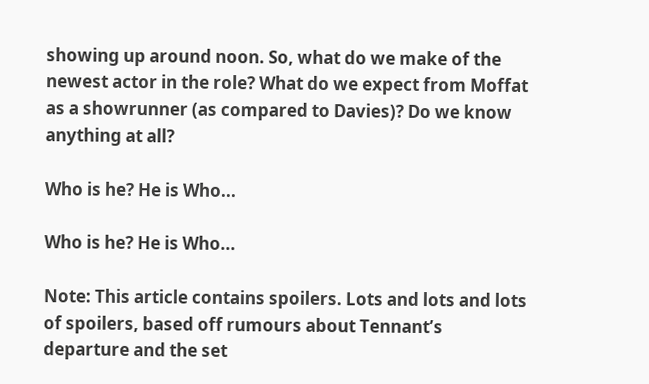showing up around noon. So, what do we make of the newest actor in the role? What do we expect from Moffat as a showrunner (as compared to Davies)? Do we know anything at all?

Who is he? He is Who...

Who is he? He is Who...

Note: This article contains spoilers. Lots and lots and lots of spoilers, based off rumours about Tennant’s departure and the set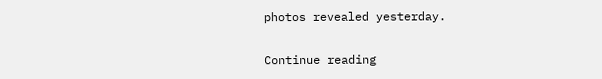photos revealed yesterday.

Continue reading